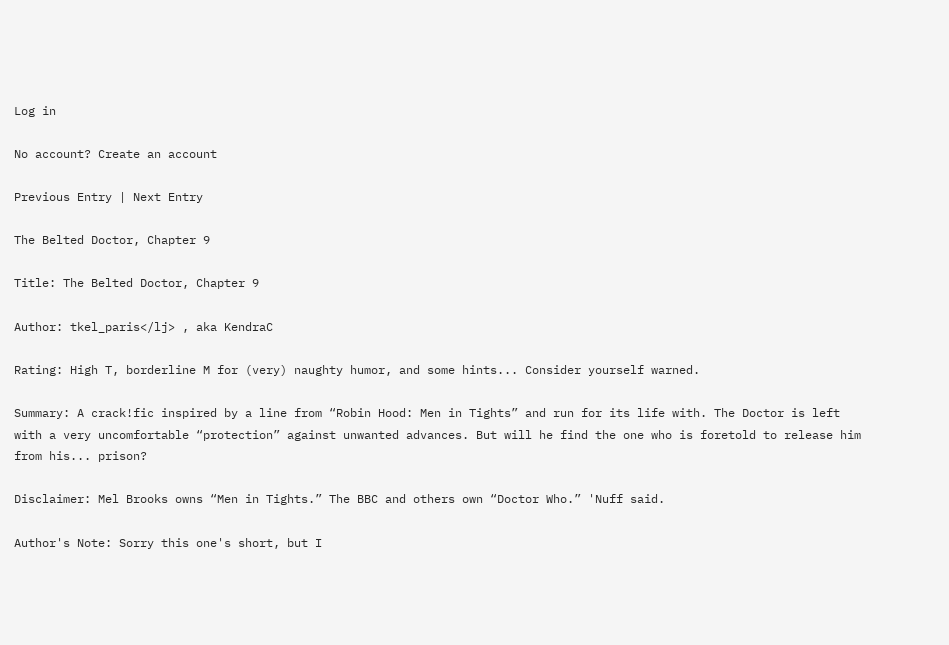Log in

No account? Create an account

Previous Entry | Next Entry

The Belted Doctor, Chapter 9

Title: The Belted Doctor, Chapter 9

Author: tkel_paris</lj> , aka KendraC

Rating: High T, borderline M for (very) naughty humor, and some hints... Consider yourself warned.

Summary: A crack!fic inspired by a line from “Robin Hood: Men in Tights” and run for its life with. The Doctor is left with a very uncomfortable “protection” against unwanted advances. But will he find the one who is foretold to release him from his... prison?

Disclaimer: Mel Brooks owns “Men in Tights.” The BBC and others own “Doctor Who.” 'Nuff said.

Author's Note: Sorry this one's short, but I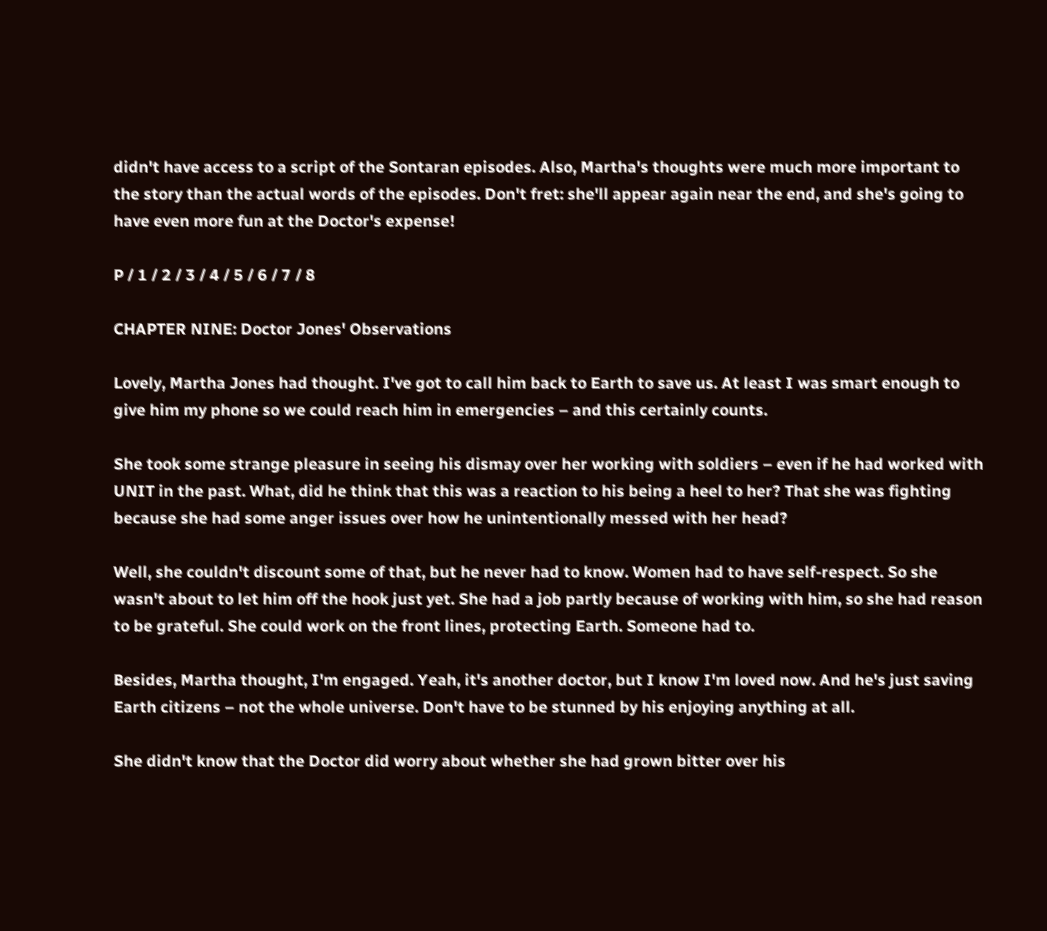didn't have access to a script of the Sontaran episodes. Also, Martha's thoughts were much more important to the story than the actual words of the episodes. Don't fret: she'll appear again near the end, and she's going to have even more fun at the Doctor's expense!

P / 1 / 2 / 3 / 4 / 5 / 6 / 7 / 8

CHAPTER NINE: Doctor Jones' Observations

Lovely, Martha Jones had thought. I've got to call him back to Earth to save us. At least I was smart enough to give him my phone so we could reach him in emergencies – and this certainly counts.

She took some strange pleasure in seeing his dismay over her working with soldiers – even if he had worked with UNIT in the past. What, did he think that this was a reaction to his being a heel to her? That she was fighting because she had some anger issues over how he unintentionally messed with her head?

Well, she couldn't discount some of that, but he never had to know. Women had to have self-respect. So she wasn't about to let him off the hook just yet. She had a job partly because of working with him, so she had reason to be grateful. She could work on the front lines, protecting Earth. Someone had to.

Besides, Martha thought, I'm engaged. Yeah, it's another doctor, but I know I'm loved now. And he's just saving Earth citizens – not the whole universe. Don't have to be stunned by his enjoying anything at all.

She didn't know that the Doctor did worry about whether she had grown bitter over his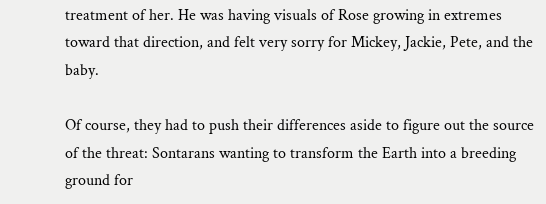treatment of her. He was having visuals of Rose growing in extremes toward that direction, and felt very sorry for Mickey, Jackie, Pete, and the baby.

Of course, they had to push their differences aside to figure out the source of the threat: Sontarans wanting to transform the Earth into a breeding ground for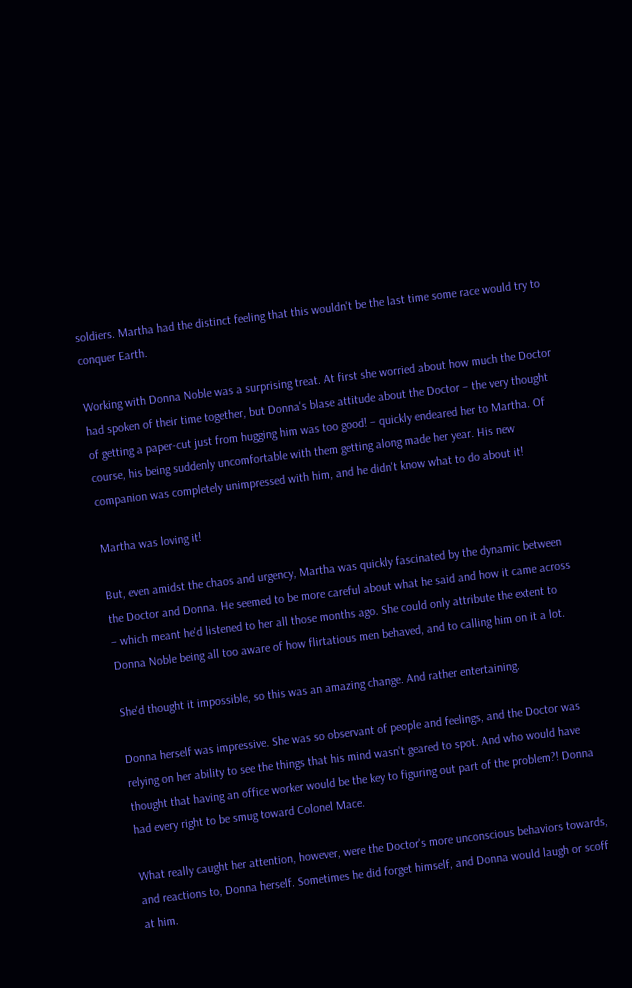soldiers. Martha had the distinct feeling that this wouldn't be the last time some race would try to conquer Earth.

Working with Donna Noble was a surprising treat. At first she worried about how much the Doctor had spoken of their time together, but Donna's blase attitude about the Doctor – the very thought of getting a paper-cut just from hugging him was too good! – quickly endeared her to Martha. Of course, his being suddenly uncomfortable with them getting along made her year. His new companion was completely unimpressed with him, and he didn't know what to do about it!

Martha was loving it!

But, even amidst the chaos and urgency, Martha was quickly fascinated by the dynamic between the Doctor and Donna. He seemed to be more careful about what he said and how it came across – which meant he'd listened to her all those months ago. She could only attribute the extent to Donna Noble being all too aware of how flirtatious men behaved, and to calling him on it a lot.

She'd thought it impossible, so this was an amazing change. And rather entertaining.

Donna herself was impressive. She was so observant of people and feelings, and the Doctor was relying on her ability to see the things that his mind wasn't geared to spot. And who would have thought that having an office worker would be the key to figuring out part of the problem?! Donna had every right to be smug toward Colonel Mace.

What really caught her attention, however, were the Doctor's more unconscious behaviors towards, and reactions to, Donna herself. Sometimes he did forget himself, and Donna would laugh or scoff at him.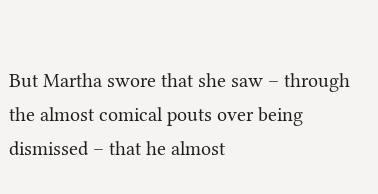But Martha swore that she saw – through the almost comical pouts over being dismissed – that he almost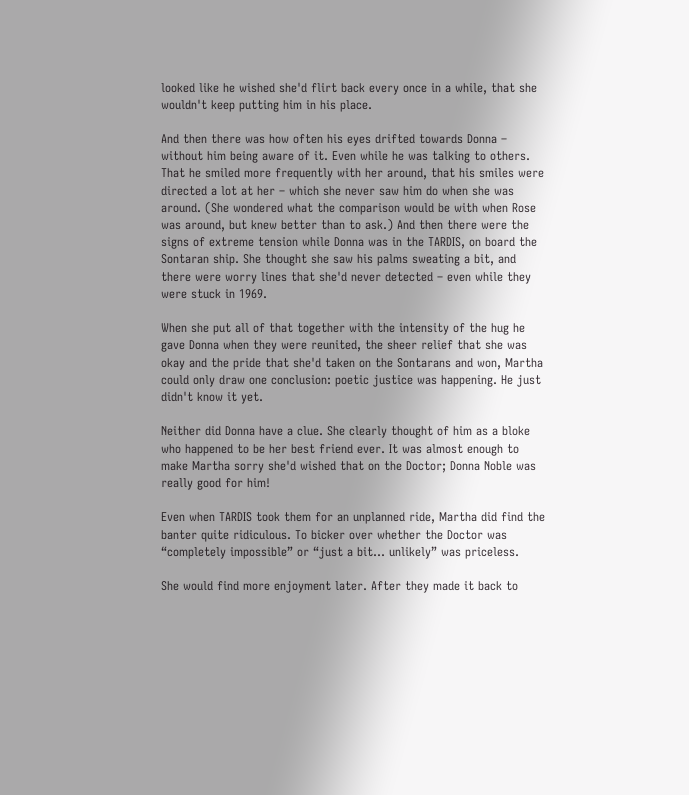looked like he wished she'd flirt back every once in a while, that she wouldn't keep putting him in his place.

And then there was how often his eyes drifted towards Donna – without him being aware of it. Even while he was talking to others. That he smiled more frequently with her around, that his smiles were directed a lot at her – which she never saw him do when she was around. (She wondered what the comparison would be with when Rose was around, but knew better than to ask.) And then there were the signs of extreme tension while Donna was in the TARDIS, on board the Sontaran ship. She thought she saw his palms sweating a bit, and there were worry lines that she'd never detected – even while they were stuck in 1969.

When she put all of that together with the intensity of the hug he gave Donna when they were reunited, the sheer relief that she was okay and the pride that she'd taken on the Sontarans and won, Martha could only draw one conclusion: poetic justice was happening. He just didn't know it yet.

Neither did Donna have a clue. She clearly thought of him as a bloke who happened to be her best friend ever. It was almost enough to make Martha sorry she'd wished that on the Doctor; Donna Noble was really good for him!

Even when TARDIS took them for an unplanned ride, Martha did find the banter quite ridiculous. To bicker over whether the Doctor was “completely impossible” or “just a bit... unlikely” was priceless.

She would find more enjoyment later. After they made it back to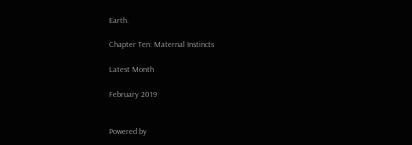Earth.

Chapter Ten: Maternal Instincts

Latest Month

February 2019


Powered by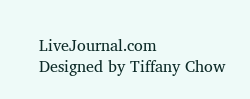LiveJournal.com
Designed by Tiffany Chow